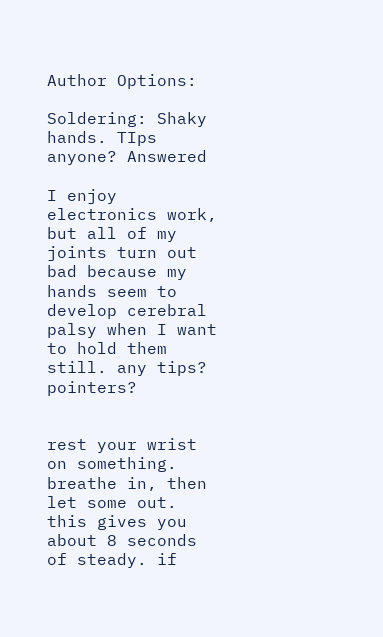Author Options:

Soldering: Shaky hands. TIps anyone? Answered

I enjoy electronics work, but all of my joints turn out bad because my hands seem to develop cerebral palsy when I want to hold them still. any tips? pointers?


rest your wrist on something. breathe in, then let some out. this gives you about 8 seconds of steady. if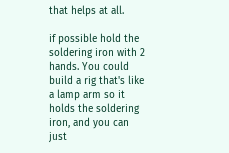that helps at all.

if possible hold the soldering iron with 2 hands. You could build a rig that's like a lamp arm so it holds the soldering iron, and you can just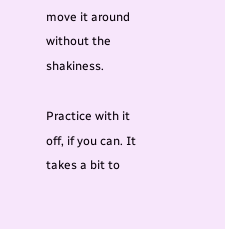move it around without the shakiness.

Practice with it off, if you can. It takes a bit to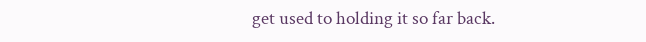get used to holding it so far back.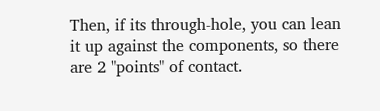Then, if its through-hole, you can lean it up against the components, so there are 2 "points" of contact.